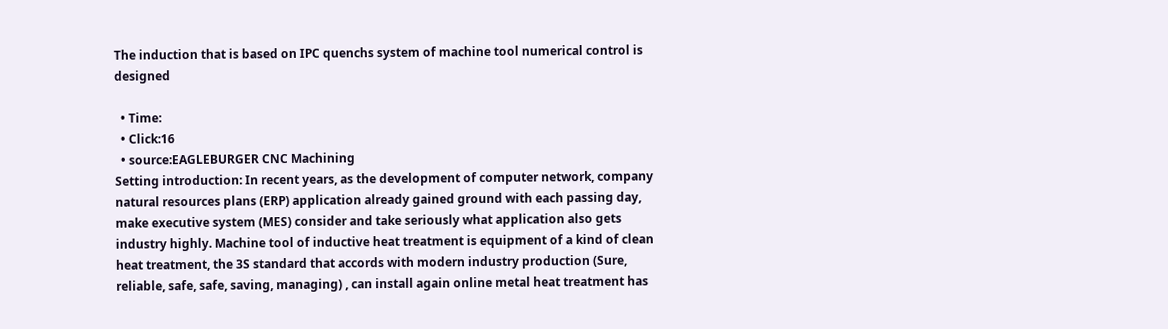The induction that is based on IPC quenchs system of machine tool numerical control is designed

  • Time:
  • Click:16
  • source:EAGLEBURGER CNC Machining
Setting introduction: In recent years, as the development of computer network, company natural resources plans (ERP) application already gained ground with each passing day, make executive system (MES) consider and take seriously what application also gets industry highly. Machine tool of inductive heat treatment is equipment of a kind of clean heat treatment, the 3S standard that accords with modern industry production (Sure, reliable, safe, safe, saving, managing) , can install again online metal heat treatment has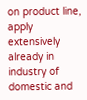on product line, apply extensively already in industry of domestic and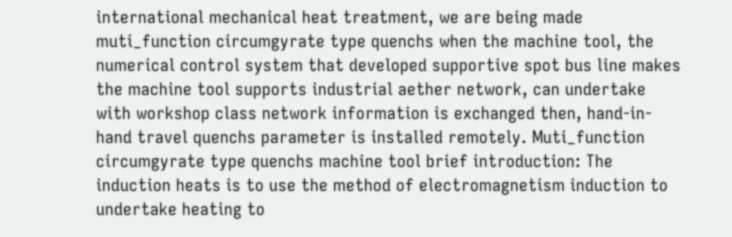international mechanical heat treatment, we are being made muti_function circumgyrate type quenchs when the machine tool, the numerical control system that developed supportive spot bus line makes the machine tool supports industrial aether network, can undertake with workshop class network information is exchanged then, hand-in-hand travel quenchs parameter is installed remotely. Muti_function circumgyrate type quenchs machine tool brief introduction: The induction heats is to use the method of electromagnetism induction to undertake heating to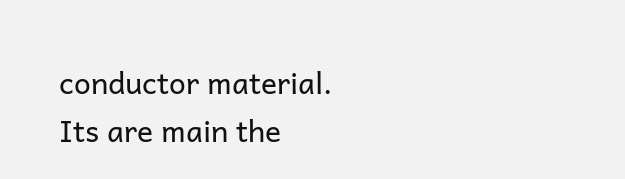conductor material. Its are main the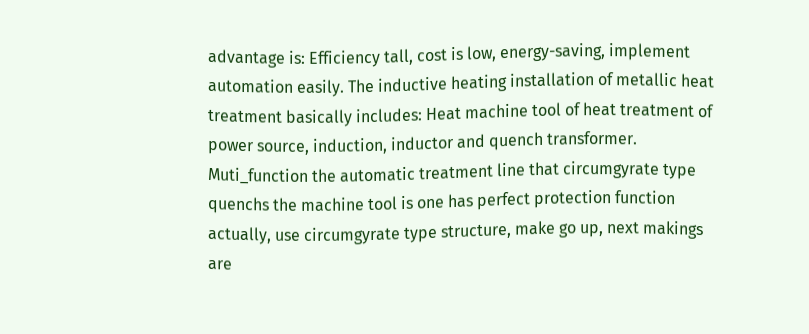advantage is: Efficiency tall, cost is low, energy-saving, implement automation easily. The inductive heating installation of metallic heat treatment basically includes: Heat machine tool of heat treatment of power source, induction, inductor and quench transformer. Muti_function the automatic treatment line that circumgyrate type quenchs the machine tool is one has perfect protection function actually, use circumgyrate type structure, make go up, next makings are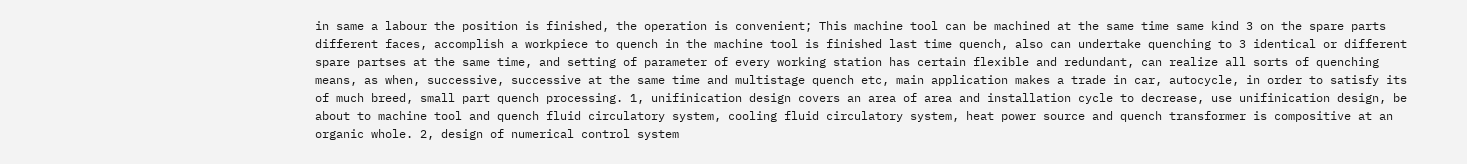in same a labour the position is finished, the operation is convenient; This machine tool can be machined at the same time same kind 3 on the spare parts different faces, accomplish a workpiece to quench in the machine tool is finished last time quench, also can undertake quenching to 3 identical or different spare partses at the same time, and setting of parameter of every working station has certain flexible and redundant, can realize all sorts of quenching means, as when, successive, successive at the same time and multistage quench etc, main application makes a trade in car, autocycle, in order to satisfy its of much breed, small part quench processing. 1, unifinication design covers an area of area and installation cycle to decrease, use unifinication design, be about to machine tool and quench fluid circulatory system, cooling fluid circulatory system, heat power source and quench transformer is compositive at an organic whole. 2, design of numerical control system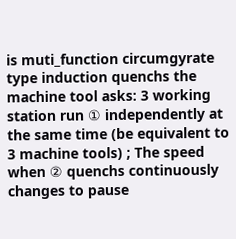is muti_function circumgyrate type induction quenchs the machine tool asks: 3 working station run ① independently at the same time (be equivalent to 3 machine tools) ; The speed when ② quenchs continuously changes to pause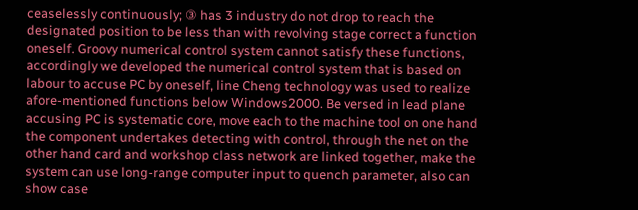ceaselessly continuously; ③ has 3 industry do not drop to reach the designated position to be less than with revolving stage correct a function oneself. Groovy numerical control system cannot satisfy these functions, accordingly we developed the numerical control system that is based on labour to accuse PC by oneself, line Cheng technology was used to realize afore-mentioned functions below Windows2000. Be versed in lead plane accusing PC is systematic core, move each to the machine tool on one hand the component undertakes detecting with control, through the net on the other hand card and workshop class network are linked together, make the system can use long-range computer input to quench parameter, also can show case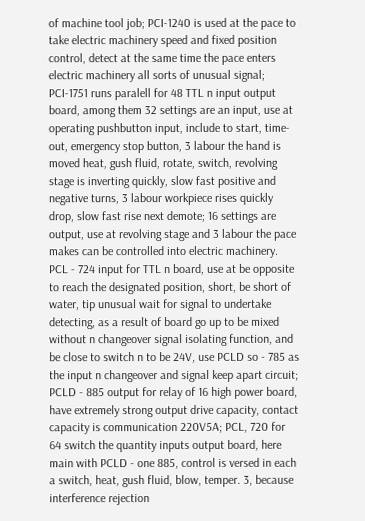of machine tool job; PCI-1240 is used at the pace to take electric machinery speed and fixed position control, detect at the same time the pace enters electric machinery all sorts of unusual signal; PCI-1751 runs paralell for 48 TTL n input output board, among them 32 settings are an input, use at operating pushbutton input, include to start, time-out, emergency stop button, 3 labour the hand is moved heat, gush fluid, rotate, switch, revolving stage is inverting quickly, slow fast positive and negative turns, 3 labour workpiece rises quickly drop, slow fast rise next demote; 16 settings are output, use at revolving stage and 3 labour the pace makes can be controlled into electric machinery. PCL - 724 input for TTL n board, use at be opposite to reach the designated position, short, be short of water, tip unusual wait for signal to undertake detecting, as a result of board go up to be mixed without n changeover signal isolating function, and be close to switch n to be 24V, use PCLD so - 785 as the input n changeover and signal keep apart circuit; PCLD - 885 output for relay of 16 high power board, have extremely strong output drive capacity, contact capacity is communication 220V5A; PCL, 720 for 64 switch the quantity inputs output board, here main with PCLD - one 885, control is versed in each a switch, heat, gush fluid, blow, temper. 3, because interference rejection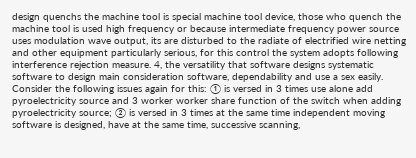design quenchs the machine tool is special machine tool device, those who quench the machine tool is used high frequency or because intermediate frequency power source uses modulation wave output, its are disturbed to the radiate of electrified wire netting and other equipment particularly serious, for this control the system adopts following interference rejection measure. 4, the versatility that software designs systematic software to design main consideration software, dependability and use a sex easily. Consider the following issues again for this: ① is versed in 3 times use alone add pyroelectricity source and 3 worker worker share function of the switch when adding pyroelectricity source; ② is versed in 3 times at the same time independent moving software is designed, have at the same time, successive scanning,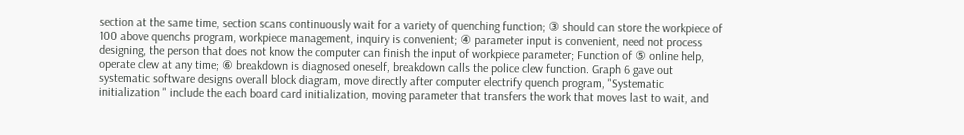section at the same time, section scans continuously wait for a variety of quenching function; ③ should can store the workpiece of 100 above quenchs program, workpiece management, inquiry is convenient; ④ parameter input is convenient, need not process designing, the person that does not know the computer can finish the input of workpiece parameter; Function of ⑤ online help, operate clew at any time; ⑥ breakdown is diagnosed oneself, breakdown calls the police clew function. Graph 6 gave out systematic software designs overall block diagram, move directly after computer electrify quench program, "Systematic initialization " include the each board card initialization, moving parameter that transfers the work that moves last to wait, and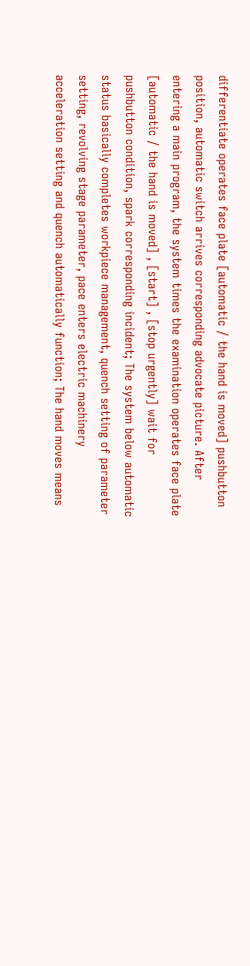differentiate operates face plate [automatic / the hand is moved] pushbutton position, automatic switch arrives corresponding advocate picture. After entering a main program, the system times the examination operates face plate [automatic / the hand is moved] , [start] , [stop urgently] wait for pushbutton condition, spark corresponding incident; The system below automatic status basically completes workpiece management, quench setting of parameter setting, revolving stage parameter, pace enters electric machinery acceleration setting and quench automatically function; The hand moves means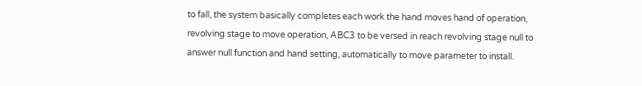to fall, the system basically completes each work the hand moves hand of operation, revolving stage to move operation, ABC3 to be versed in reach revolving stage null to answer null function and hand setting, automatically to move parameter to install.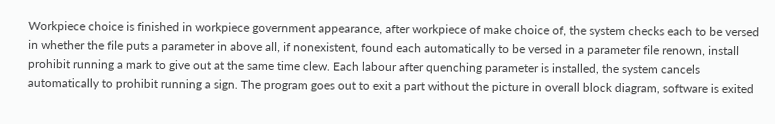Workpiece choice is finished in workpiece government appearance, after workpiece of make choice of, the system checks each to be versed in whether the file puts a parameter in above all, if nonexistent, found each automatically to be versed in a parameter file renown, install prohibit running a mark to give out at the same time clew. Each labour after quenching parameter is installed, the system cancels automatically to prohibit running a sign. The program goes out to exit a part without the picture in overall block diagram, software is exited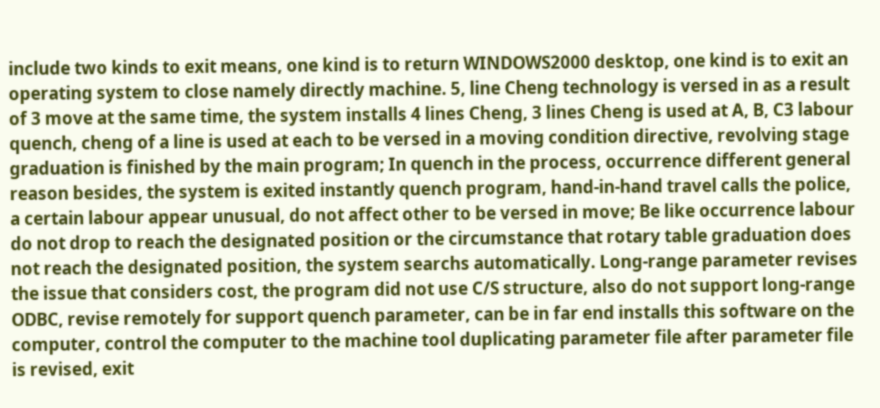include two kinds to exit means, one kind is to return WINDOWS2000 desktop, one kind is to exit an operating system to close namely directly machine. 5, line Cheng technology is versed in as a result of 3 move at the same time, the system installs 4 lines Cheng, 3 lines Cheng is used at A, B, C3 labour quench, cheng of a line is used at each to be versed in a moving condition directive, revolving stage graduation is finished by the main program; In quench in the process, occurrence different general reason besides, the system is exited instantly quench program, hand-in-hand travel calls the police, a certain labour appear unusual, do not affect other to be versed in move; Be like occurrence labour do not drop to reach the designated position or the circumstance that rotary table graduation does not reach the designated position, the system searchs automatically. Long-range parameter revises the issue that considers cost, the program did not use C/S structure, also do not support long-range ODBC, revise remotely for support quench parameter, can be in far end installs this software on the computer, control the computer to the machine tool duplicating parameter file after parameter file is revised, exit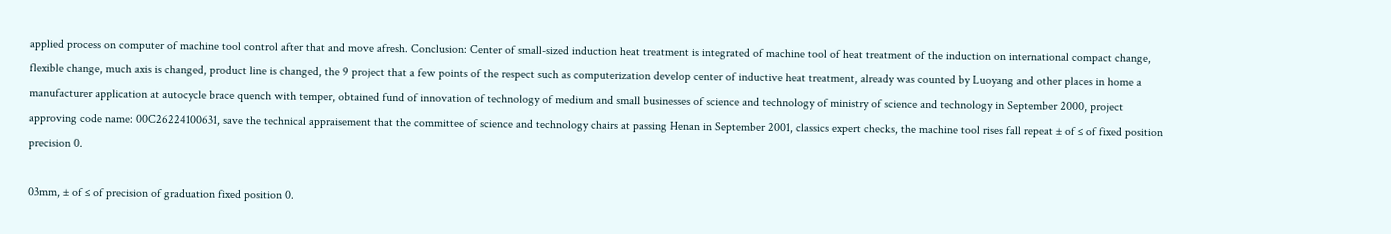applied process on computer of machine tool control after that and move afresh. Conclusion: Center of small-sized induction heat treatment is integrated of machine tool of heat treatment of the induction on international compact change, flexible change, much axis is changed, product line is changed, the 9 project that a few points of the respect such as computerization develop center of inductive heat treatment, already was counted by Luoyang and other places in home a manufacturer application at autocycle brace quench with temper, obtained fund of innovation of technology of medium and small businesses of science and technology of ministry of science and technology in September 2000, project approving code name: 00C26224100631, save the technical appraisement that the committee of science and technology chairs at passing Henan in September 2001, classics expert checks, the machine tool rises fall repeat ± of ≤ of fixed position precision 0.

03mm, ± of ≤ of precision of graduation fixed position 0.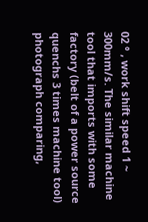02 ° , work shift speed 1 ~ 300mm/s. The similar machine tool that imports with some factory (belt of a power source quenchs 3 times machine tool) photograph comparing,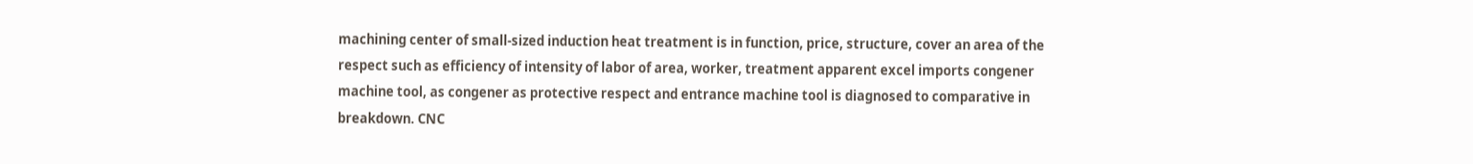machining center of small-sized induction heat treatment is in function, price, structure, cover an area of the respect such as efficiency of intensity of labor of area, worker, treatment apparent excel imports congener machine tool, as congener as protective respect and entrance machine tool is diagnosed to comparative in breakdown. CNC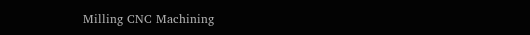Milling CNC Machining